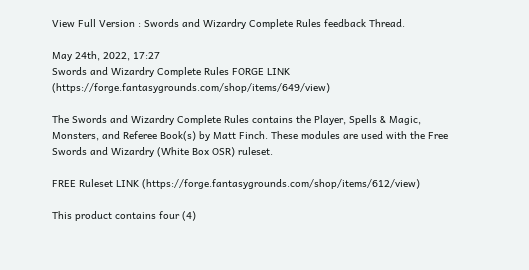View Full Version : Swords and Wizardry Complete Rules feedback Thread.

May 24th, 2022, 17:27
Swords and Wizardry Complete Rules FORGE LINK (https://forge.fantasygrounds.com/shop/items/649/view)

The Swords and Wizardry Complete Rules contains the Player, Spells & Magic, Monsters, and Referee Book(s) by Matt Finch. These modules are used with the Free Swords and Wizardry (White Box OSR) ruleset.

FREE Ruleset LINK (https://forge.fantasygrounds.com/shop/items/612/view)

This product contains four (4)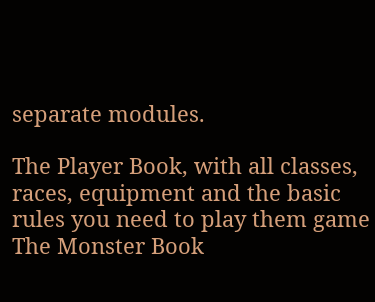separate modules.

The Player Book, with all classes, races, equipment and the basic rules you need to play them game
The Monster Book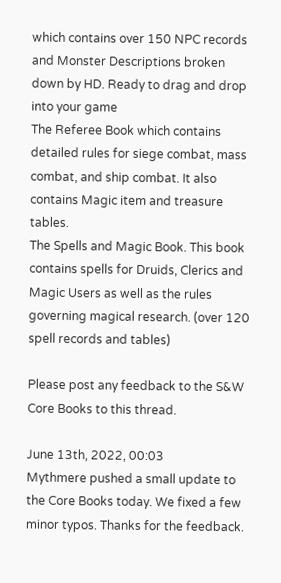which contains over 150 NPC records and Monster Descriptions broken down by HD. Ready to drag and drop into your game
The Referee Book which contains detailed rules for siege combat, mass combat, and ship combat. It also contains Magic item and treasure tables.
The Spells and Magic Book. This book contains spells for Druids, Clerics and Magic Users as well as the rules governing magical research. (over 120 spell records and tables)

Please post any feedback to the S&W Core Books to this thread.

June 13th, 2022, 00:03
Mythmere pushed a small update to the Core Books today. We fixed a few minor typos. Thanks for the feedback.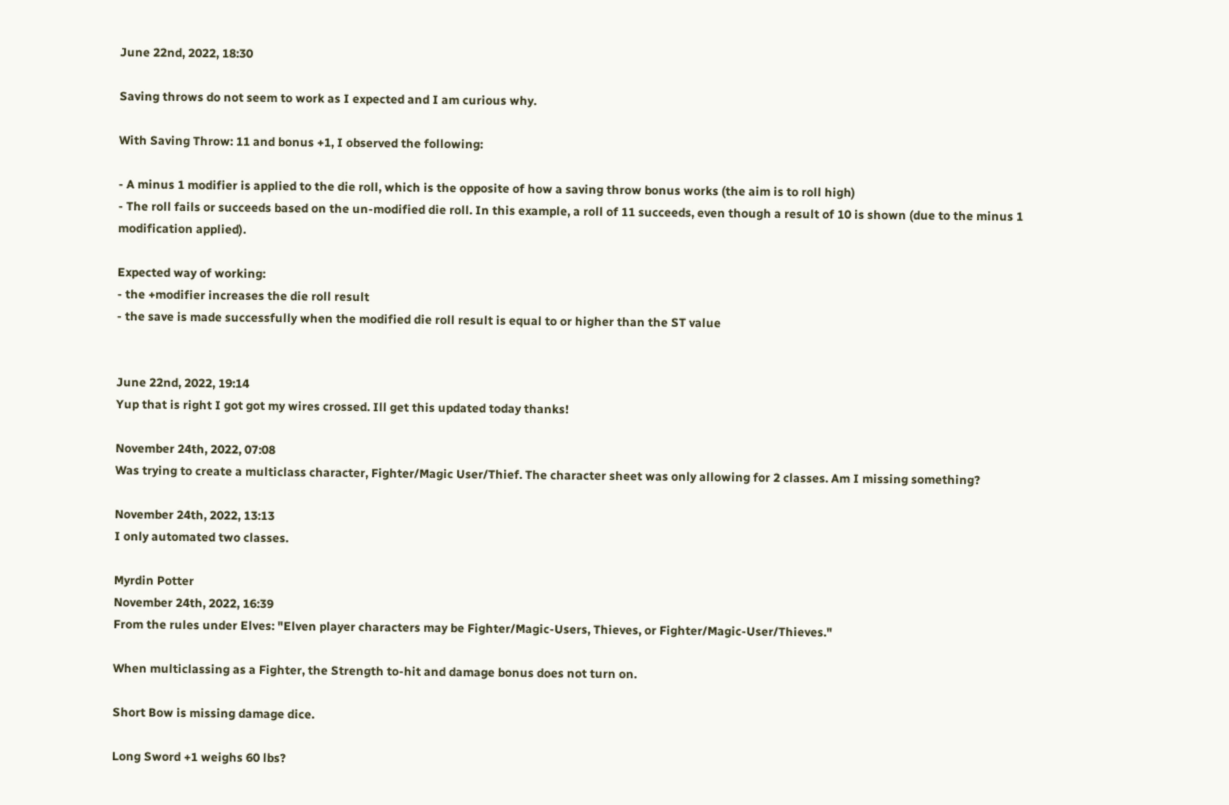June 22nd, 2022, 18:30

Saving throws do not seem to work as I expected and I am curious why.

With Saving Throw: 11 and bonus +1, I observed the following:

- A minus 1 modifier is applied to the die roll, which is the opposite of how a saving throw bonus works (the aim is to roll high)
- The roll fails or succeeds based on the un-modified die roll. In this example, a roll of 11 succeeds, even though a result of 10 is shown (due to the minus 1 modification applied).

Expected way of working:
- the +modifier increases the die roll result
- the save is made successfully when the modified die roll result is equal to or higher than the ST value


June 22nd, 2022, 19:14
Yup that is right I got got my wires crossed. Ill get this updated today thanks!

November 24th, 2022, 07:08
Was trying to create a multiclass character, Fighter/Magic User/Thief. The character sheet was only allowing for 2 classes. Am I missing something?

November 24th, 2022, 13:13
I only automated two classes.

Myrdin Potter
November 24th, 2022, 16:39
From the rules under Elves: "Elven player characters may be Fighter/Magic-Users, Thieves, or Fighter/Magic-User/Thieves."

When multiclassing as a Fighter, the Strength to-hit and damage bonus does not turn on.

Short Bow is missing damage dice.

Long Sword +1 weighs 60 lbs?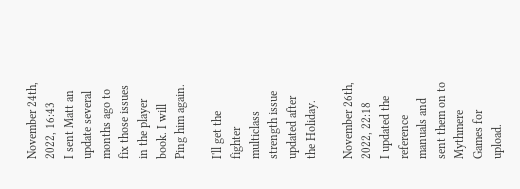November 24th, 2022, 16:43
I sent Matt an update several months ago to fix those issues in the player book. I will Ping him again.

I'll get the fighter multiclass strength issue updated after the Holiday.

November 26th, 2022, 22:18
I updated the reference manuals and sent them on to Mythmere Games for upload.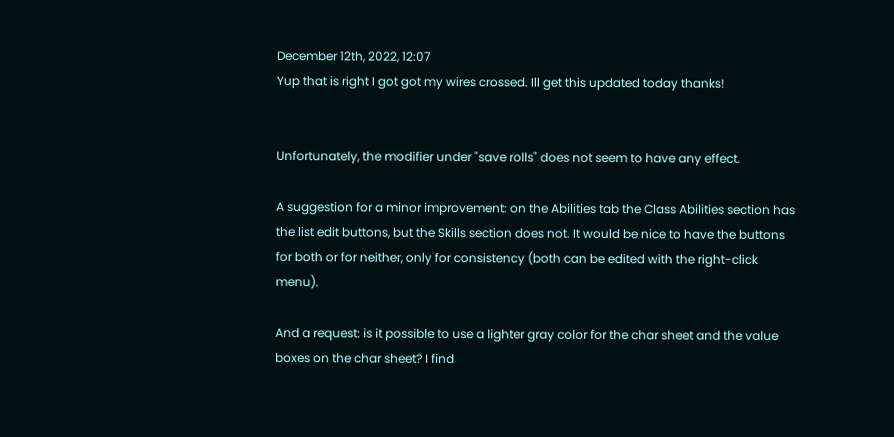December 12th, 2022, 12:07
Yup that is right I got got my wires crossed. Ill get this updated today thanks!


Unfortunately, the modifier under "save rolls" does not seem to have any effect.

A suggestion for a minor improvement: on the Abilities tab the Class Abilities section has the list edit buttons, but the Skills section does not. It would be nice to have the buttons for both or for neither, only for consistency (both can be edited with the right-click menu).

And a request: is it possible to use a lighter gray color for the char sheet and the value boxes on the char sheet? I find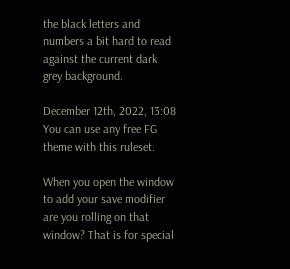the black letters and numbers a bit hard to read against the current dark grey background.

December 12th, 2022, 13:08
You can use any free FG theme with this ruleset.

When you open the window to add your save modifier are you rolling on that window? That is for special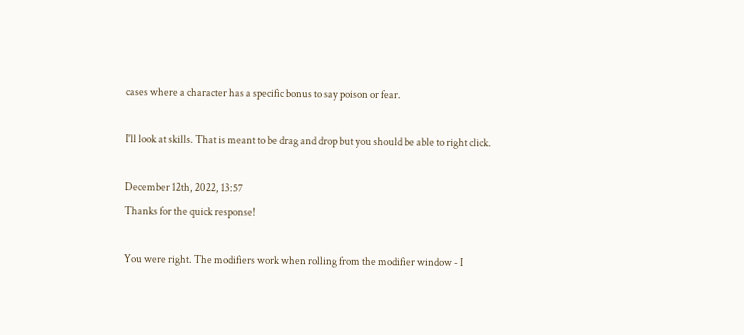cases where a character has a specific bonus to say poison or fear.

I'll look at skills. That is meant to be drag and drop but you should be able to right click.

December 12th, 2022, 13:57
Thanks for the quick response!

You were right. The modifiers work when rolling from the modifier window - I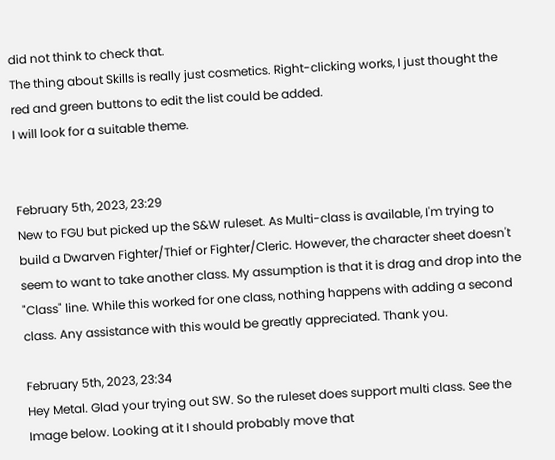did not think to check that.
The thing about Skills is really just cosmetics. Right-clicking works, I just thought the red and green buttons to edit the list could be added.
I will look for a suitable theme.


February 5th, 2023, 23:29
New to FGU but picked up the S&W ruleset. As Multi-class is available, I'm trying to build a Dwarven Fighter/Thief or Fighter/Cleric. However, the character sheet doesn't seem to want to take another class. My assumption is that it is drag and drop into the "Class" line. While this worked for one class, nothing happens with adding a second class. Any assistance with this would be greatly appreciated. Thank you.

February 5th, 2023, 23:34
Hey Metal. Glad your trying out SW. So the ruleset does support multi class. See the Image below. Looking at it I should probably move that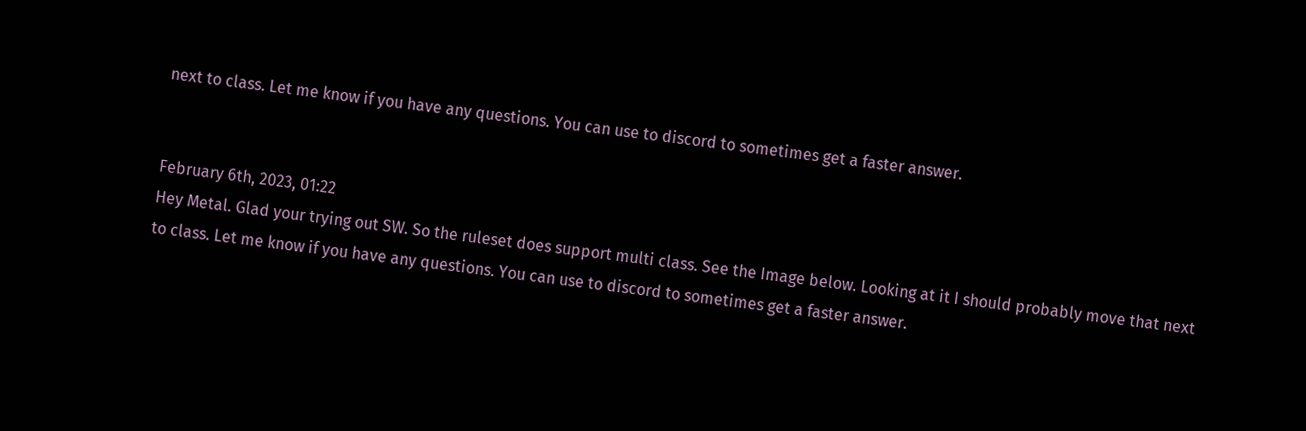next to class. Let me know if you have any questions. You can use to discord to sometimes get a faster answer.


February 6th, 2023, 01:22
Hey Metal. Glad your trying out SW. So the ruleset does support multi class. See the Image below. Looking at it I should probably move that next to class. Let me know if you have any questions. You can use to discord to sometimes get a faster answer.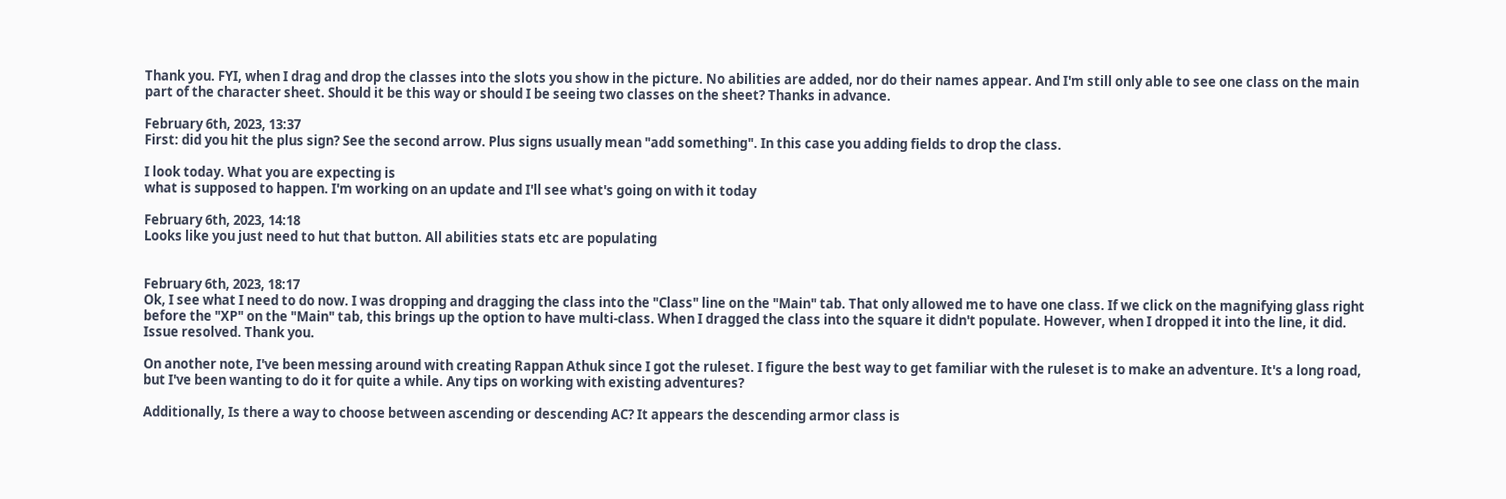Thank you. FYI, when I drag and drop the classes into the slots you show in the picture. No abilities are added, nor do their names appear. And I'm still only able to see one class on the main part of the character sheet. Should it be this way or should I be seeing two classes on the sheet? Thanks in advance.

February 6th, 2023, 13:37
First: did you hit the plus sign? See the second arrow. Plus signs usually mean "add something". In this case you adding fields to drop the class.

I look today. What you are expecting is
what is supposed to happen. I'm working on an update and I'll see what's going on with it today

February 6th, 2023, 14:18
Looks like you just need to hut that button. All abilities stats etc are populating


February 6th, 2023, 18:17
Ok, I see what I need to do now. I was dropping and dragging the class into the "Class" line on the "Main" tab. That only allowed me to have one class. If we click on the magnifying glass right before the "XP" on the "Main" tab, this brings up the option to have multi-class. When I dragged the class into the square it didn't populate. However, when I dropped it into the line, it did. Issue resolved. Thank you.

On another note, I've been messing around with creating Rappan Athuk since I got the ruleset. I figure the best way to get familiar with the ruleset is to make an adventure. It's a long road, but I've been wanting to do it for quite a while. Any tips on working with existing adventures?

Additionally, Is there a way to choose between ascending or descending AC? It appears the descending armor class is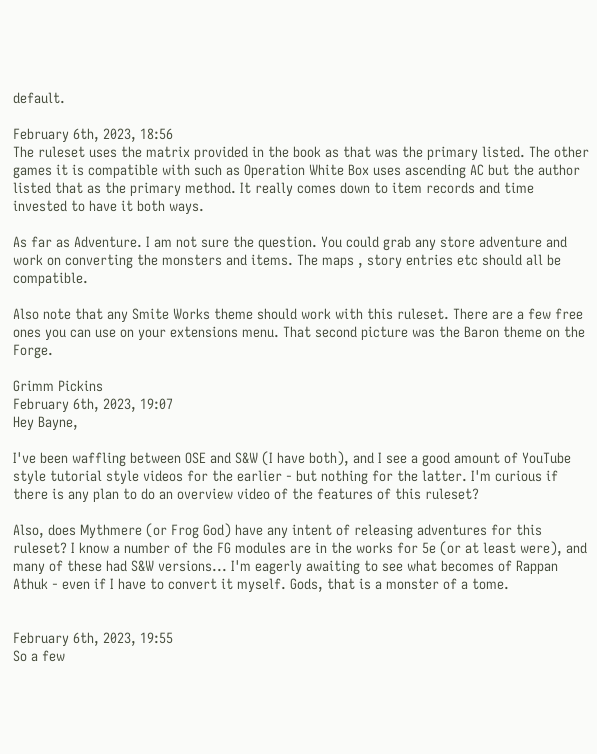default.

February 6th, 2023, 18:56
The ruleset uses the matrix provided in the book as that was the primary listed. The other games it is compatible with such as Operation White Box uses ascending AC but the author listed that as the primary method. It really comes down to item records and time invested to have it both ways.

As far as Adventure. I am not sure the question. You could grab any store adventure and work on converting the monsters and items. The maps , story entries etc should all be compatible.

Also note that any Smite Works theme should work with this ruleset. There are a few free ones you can use on your extensions menu. That second picture was the Baron theme on the Forge.

Grimm Pickins
February 6th, 2023, 19:07
Hey Bayne,

I've been waffling between OSE and S&W (I have both), and I see a good amount of YouTube style tutorial style videos for the earlier - but nothing for the latter. I'm curious if there is any plan to do an overview video of the features of this ruleset?

Also, does Mythmere (or Frog God) have any intent of releasing adventures for this ruleset? I know a number of the FG modules are in the works for 5e (or at least were), and many of these had S&W versions... I'm eagerly awaiting to see what becomes of Rappan Athuk - even if I have to convert it myself. Gods, that is a monster of a tome.


February 6th, 2023, 19:55
So a few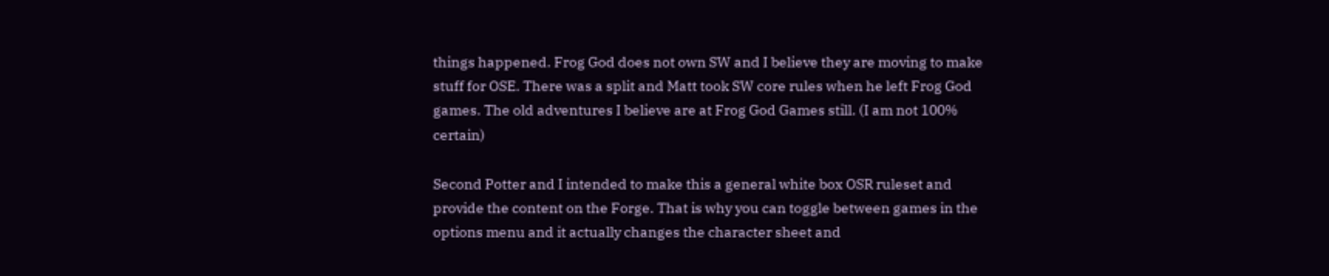things happened. Frog God does not own SW and I believe they are moving to make stuff for OSE. There was a split and Matt took SW core rules when he left Frog God games. The old adventures I believe are at Frog God Games still. (I am not 100% certain)

Second Potter and I intended to make this a general white box OSR ruleset and provide the content on the Forge. That is why you can toggle between games in the options menu and it actually changes the character sheet and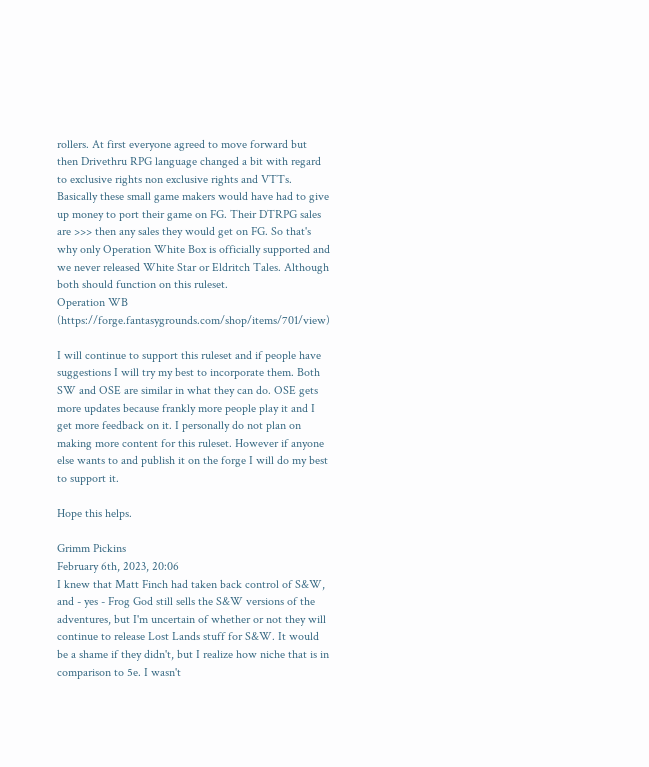rollers. At first everyone agreed to move forward but then Drivethru RPG language changed a bit with regard to exclusive rights non exclusive rights and VTTs. Basically these small game makers would have had to give up money to port their game on FG. Their DTRPG sales are >>> then any sales they would get on FG. So that's why only Operation White Box is officially supported and we never released White Star or Eldritch Tales. Although both should function on this ruleset.
Operation WB (https://forge.fantasygrounds.com/shop/items/701/view)

I will continue to support this ruleset and if people have suggestions I will try my best to incorporate them. Both SW and OSE are similar in what they can do. OSE gets more updates because frankly more people play it and I get more feedback on it. I personally do not plan on making more content for this ruleset. However if anyone else wants to and publish it on the forge I will do my best to support it.

Hope this helps.

Grimm Pickins
February 6th, 2023, 20:06
I knew that Matt Finch had taken back control of S&W, and - yes - Frog God still sells the S&W versions of the adventures, but I'm uncertain of whether or not they will continue to release Lost Lands stuff for S&W. It would be a shame if they didn't, but I realize how niche that is in comparison to 5e. I wasn't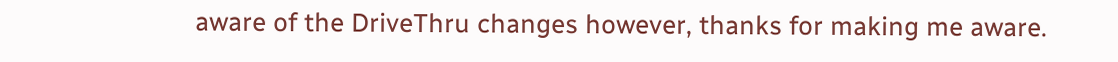aware of the DriveThru changes however, thanks for making me aware.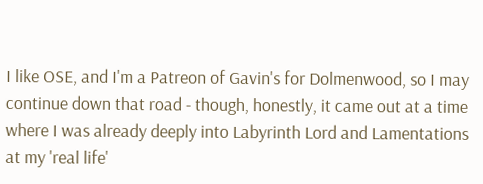I like OSE, and I'm a Patreon of Gavin's for Dolmenwood, so I may continue down that road - though, honestly, it came out at a time where I was already deeply into Labyrinth Lord and Lamentations at my 'real life'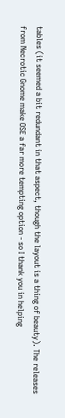tables (it seemed a bit redundant in that aspect, though the layout is a thing of beauty). The releases from Necrotic Gnome make OSE a far more tempting option - so I thank you in helping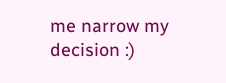me narrow my decision :)